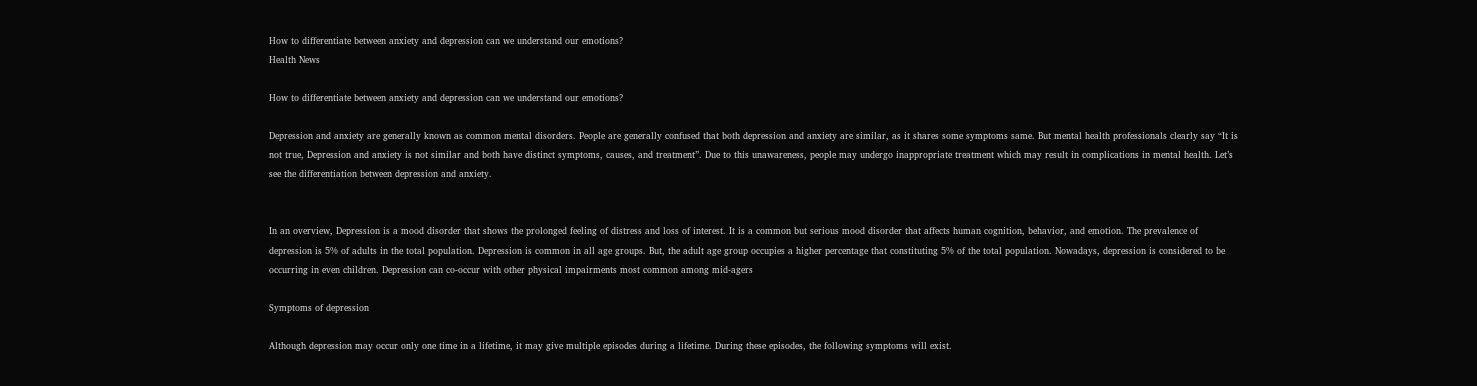How to differentiate between anxiety and depression can we understand our emotions?
Health News

How to differentiate between anxiety and depression can we understand our emotions?

Depression and anxiety are generally known as common mental disorders. People are generally confused that both depression and anxiety are similar, as it shares some symptoms same. But mental health professionals clearly say “It is not true, Depression and anxiety is not similar and both have distinct symptoms, causes, and treatment”. Due to this unawareness, people may undergo inappropriate treatment which may result in complications in mental health. Let’s see the differentiation between depression and anxiety.


In an overview, Depression is a mood disorder that shows the prolonged feeling of distress and loss of interest. It is a common but serious mood disorder that affects human cognition, behavior, and emotion. The prevalence of depression is 5% of adults in the total population. Depression is common in all age groups. But, the adult age group occupies a higher percentage that constituting 5% of the total population. Nowadays, depression is considered to be occurring in even children. Depression can co-occur with other physical impairments most common among mid-agers

Symptoms of depression

Although depression may occur only one time in a lifetime, it may give multiple episodes during a lifetime. During these episodes, the following symptoms will exist.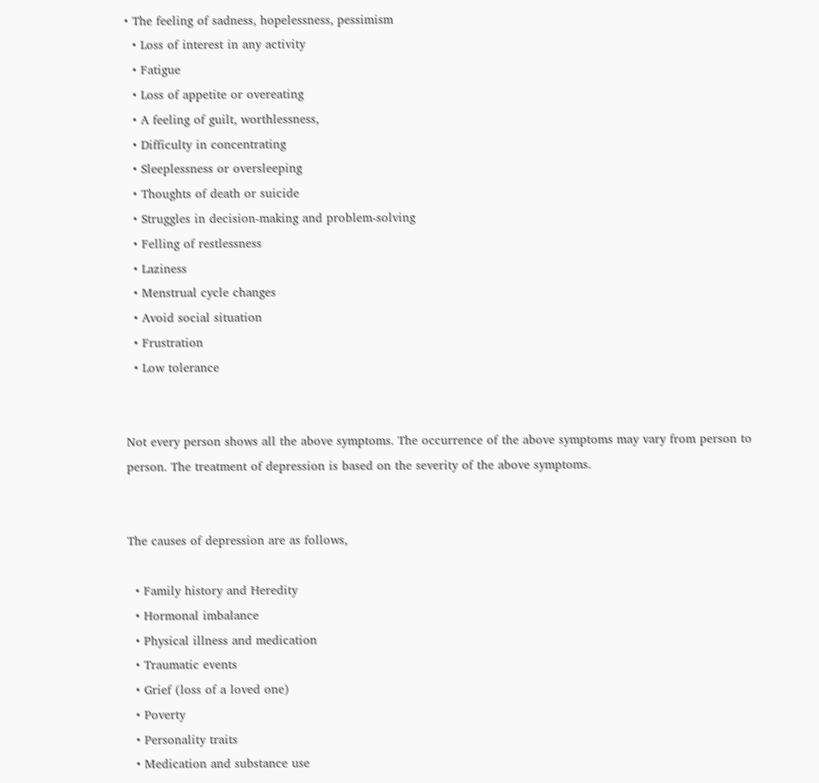• The feeling of sadness, hopelessness, pessimism
  • Loss of interest in any activity
  • Fatigue
  • Loss of appetite or overeating
  • A feeling of guilt, worthlessness,
  • Difficulty in concentrating
  • Sleeplessness or oversleeping
  • Thoughts of death or suicide
  • Struggles in decision-making and problem-solving
  • Felling of restlessness
  • Laziness
  • Menstrual cycle changes
  • Avoid social situation
  • Frustration
  • Low tolerance


Not every person shows all the above symptoms. The occurrence of the above symptoms may vary from person to person. The treatment of depression is based on the severity of the above symptoms.


The causes of depression are as follows,

  • Family history and Heredity
  • Hormonal imbalance
  • Physical illness and medication
  • Traumatic events
  • Grief (loss of a loved one)
  • Poverty
  • Personality traits
  • Medication and substance use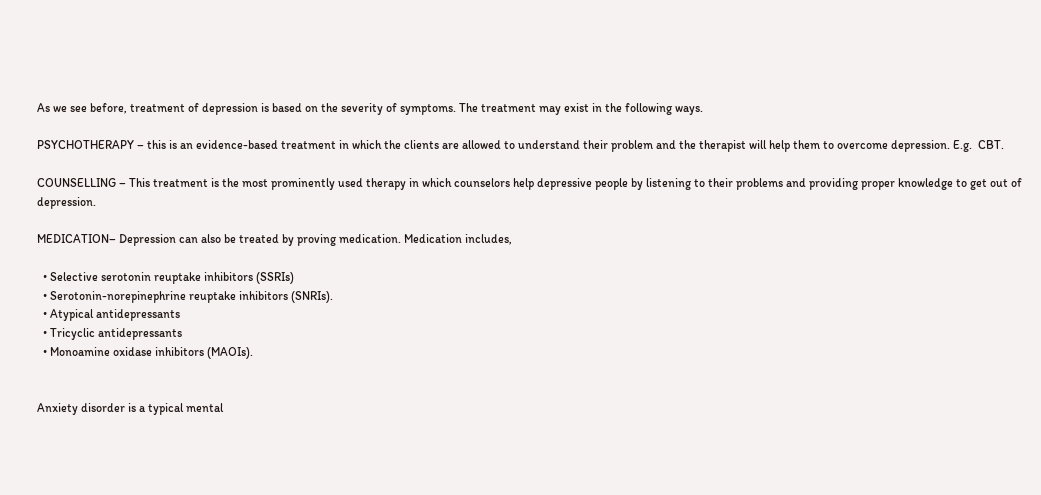As we see before, treatment of depression is based on the severity of symptoms. The treatment may exist in the following ways.

PSYCHOTHERAPY – this is an evidence-based treatment in which the clients are allowed to understand their problem and the therapist will help them to overcome depression. E.g.  CBT.

COUNSELLING – This treatment is the most prominently used therapy in which counselors help depressive people by listening to their problems and providing proper knowledge to get out of depression.

MEDICATION– Depression can also be treated by proving medication. Medication includes,

  • Selective serotonin reuptake inhibitors (SSRIs)
  • Serotonin-norepinephrine reuptake inhibitors (SNRIs).
  • Atypical antidepressants
  • Tricyclic antidepressants
  • Monoamine oxidase inhibitors (MAOIs).


Anxiety disorder is a typical mental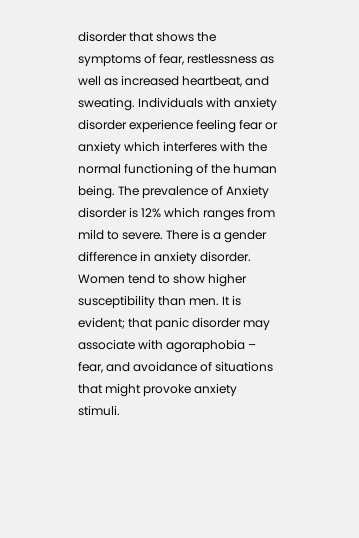disorder that shows the symptoms of fear, restlessness as well as increased heartbeat, and sweating. Individuals with anxiety disorder experience feeling fear or anxiety which interferes with the normal functioning of the human being. The prevalence of Anxiety disorder is 12% which ranges from mild to severe. There is a gender difference in anxiety disorder. Women tend to show higher susceptibility than men. It is evident; that panic disorder may associate with agoraphobia – fear, and avoidance of situations that might provoke anxiety stimuli.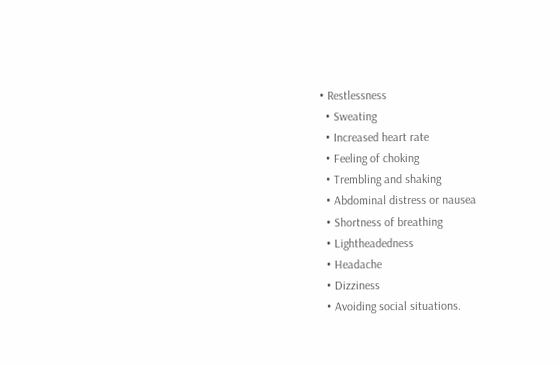• Restlessness
  • Sweating
  • Increased heart rate
  • Feeling of choking
  • Trembling and shaking
  • Abdominal distress or nausea
  • Shortness of breathing
  • Lightheadedness
  • Headache
  • Dizziness
  • Avoiding social situations.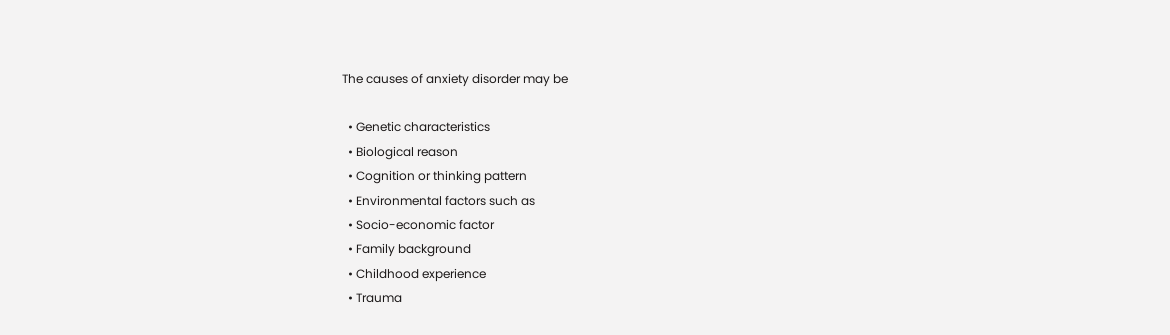The causes of anxiety disorder may be

  • Genetic characteristics
  • Biological reason
  • Cognition or thinking pattern
  • Environmental factors such as
  • Socio-economic factor
  • Family background
  • Childhood experience
  • Trauma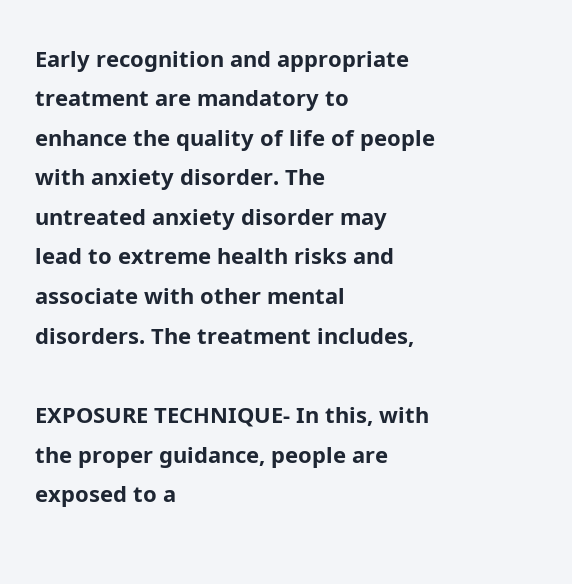Early recognition and appropriate treatment are mandatory to enhance the quality of life of people with anxiety disorder. The untreated anxiety disorder may lead to extreme health risks and associate with other mental disorders. The treatment includes,

EXPOSURE TECHNIQUE- In this, with the proper guidance, people are exposed to a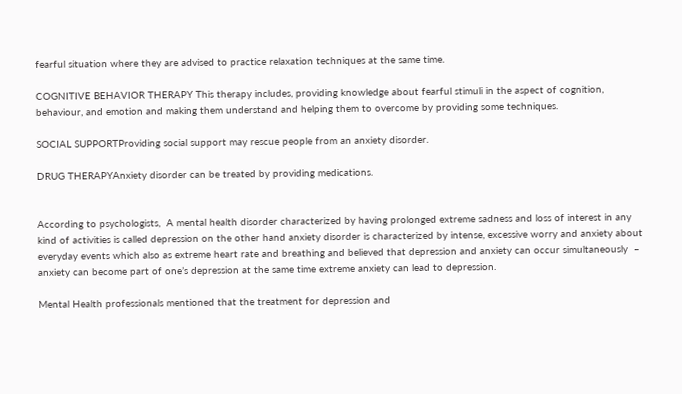fearful situation where they are advised to practice relaxation techniques at the same time.

COGNITIVE BEHAVIOR THERAPY This therapy includes, providing knowledge about fearful stimuli in the aspect of cognition, behaviour, and emotion and making them understand and helping them to overcome by providing some techniques.

SOCIAL SUPPORTProviding social support may rescue people from an anxiety disorder.

DRUG THERAPYAnxiety disorder can be treated by providing medications.


According to psychologists,  A mental health disorder characterized by having prolonged extreme sadness and loss of interest in any kind of activities is called depression on the other hand anxiety disorder is characterized by intense, excessive worry and anxiety about everyday events which also as extreme heart rate and breathing and believed that depression and anxiety can occur simultaneously  – anxiety can become part of one’s depression at the same time extreme anxiety can lead to depression.

Mental Health professionals mentioned that the treatment for depression and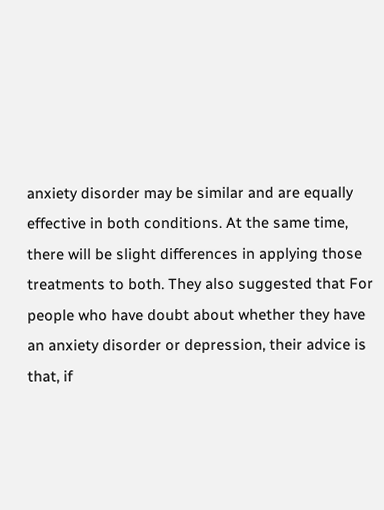anxiety disorder may be similar and are equally effective in both conditions. At the same time, there will be slight differences in applying those treatments to both. They also suggested that For people who have doubt about whether they have an anxiety disorder or depression, their advice is that, if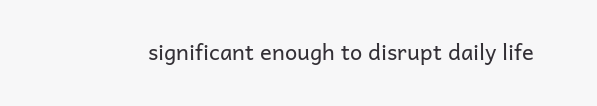significant enough to disrupt daily life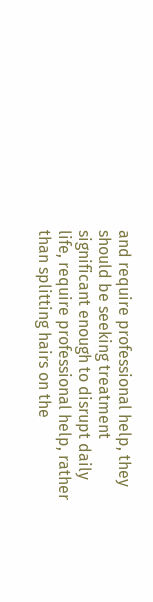and require professional help, they should be seeking treatment significant enough to disrupt daily life, require professional help, rather than splitting hairs on the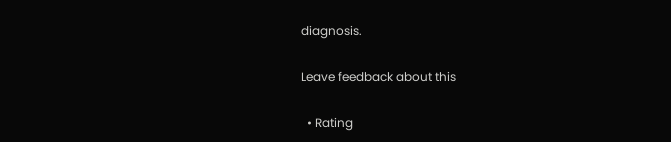diagnosis.

Leave feedback about this

  • Rating